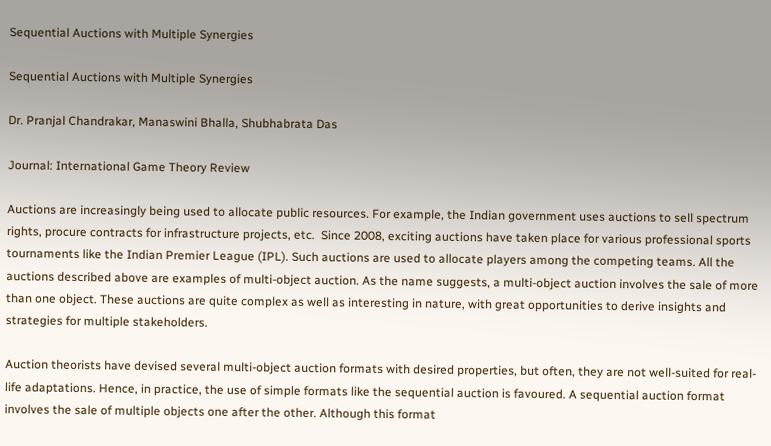Sequential Auctions with Multiple Synergies

Sequential Auctions with Multiple Synergies

Dr. Pranjal Chandrakar, Manaswini Bhalla, Shubhabrata Das

Journal: International Game Theory Review

Auctions are increasingly being used to allocate public resources. For example, the Indian government uses auctions to sell spectrum rights, procure contracts for infrastructure projects, etc.  Since 2008, exciting auctions have taken place for various professional sports tournaments like the Indian Premier League (IPL). Such auctions are used to allocate players among the competing teams. All the auctions described above are examples of multi-object auction. As the name suggests, a multi-object auction involves the sale of more than one object. These auctions are quite complex as well as interesting in nature, with great opportunities to derive insights and strategies for multiple stakeholders.

Auction theorists have devised several multi-object auction formats with desired properties, but often, they are not well-suited for real-life adaptations. Hence, in practice, the use of simple formats like the sequential auction is favoured. A sequential auction format involves the sale of multiple objects one after the other. Although this format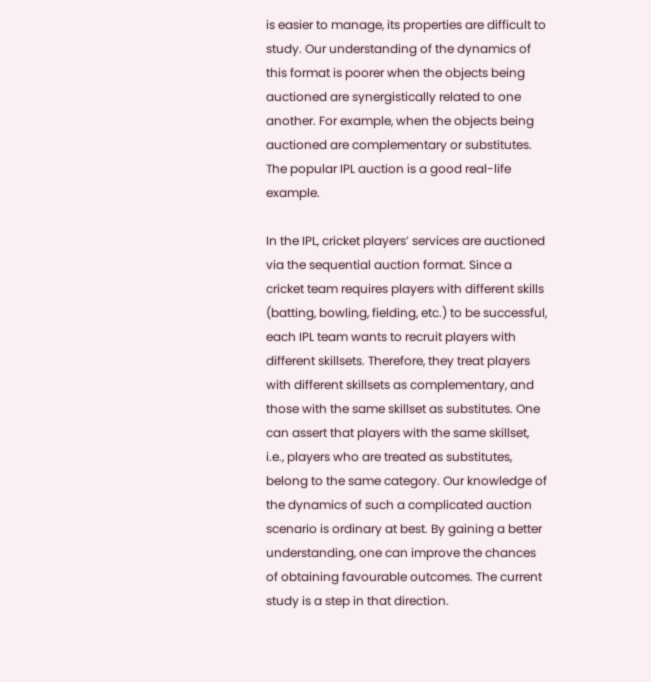is easier to manage, its properties are difficult to study. Our understanding of the dynamics of this format is poorer when the objects being auctioned are synergistically related to one another. For example, when the objects being auctioned are complementary or substitutes. The popular IPL auction is a good real-life example.

In the IPL, cricket players’ services are auctioned via the sequential auction format. Since a cricket team requires players with different skills (batting, bowling, fielding, etc.) to be successful, each IPL team wants to recruit players with different skillsets. Therefore, they treat players with different skillsets as complementary, and those with the same skillset as substitutes. One can assert that players with the same skillset, i.e., players who are treated as substitutes, belong to the same category. Our knowledge of the dynamics of such a complicated auction scenario is ordinary at best. By gaining a better understanding, one can improve the chances of obtaining favourable outcomes. The current study is a step in that direction.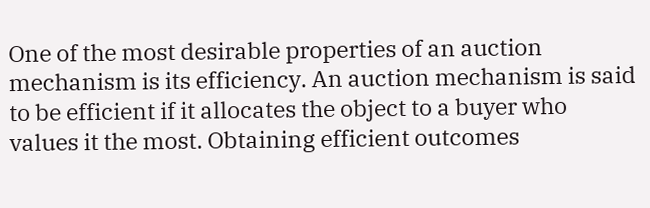One of the most desirable properties of an auction mechanism is its efficiency. An auction mechanism is said to be efficient if it allocates the object to a buyer who values it the most. Obtaining efficient outcomes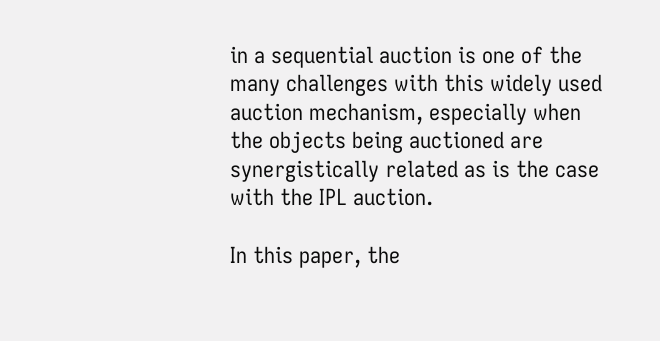in a sequential auction is one of the many challenges with this widely used auction mechanism, especially when the objects being auctioned are synergistically related as is the case with the IPL auction.

In this paper, the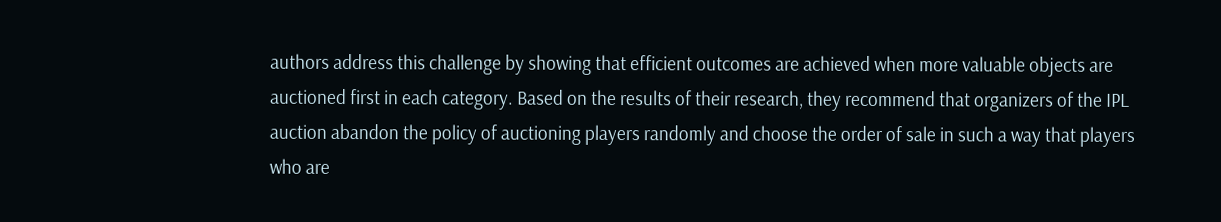authors address this challenge by showing that efficient outcomes are achieved when more valuable objects are auctioned first in each category. Based on the results of their research, they recommend that organizers of the IPL auction abandon the policy of auctioning players randomly and choose the order of sale in such a way that players who are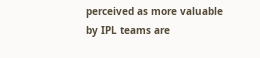perceived as more valuable by IPL teams are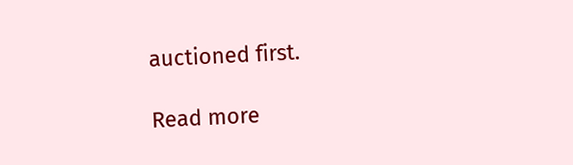auctioned first.

Read more